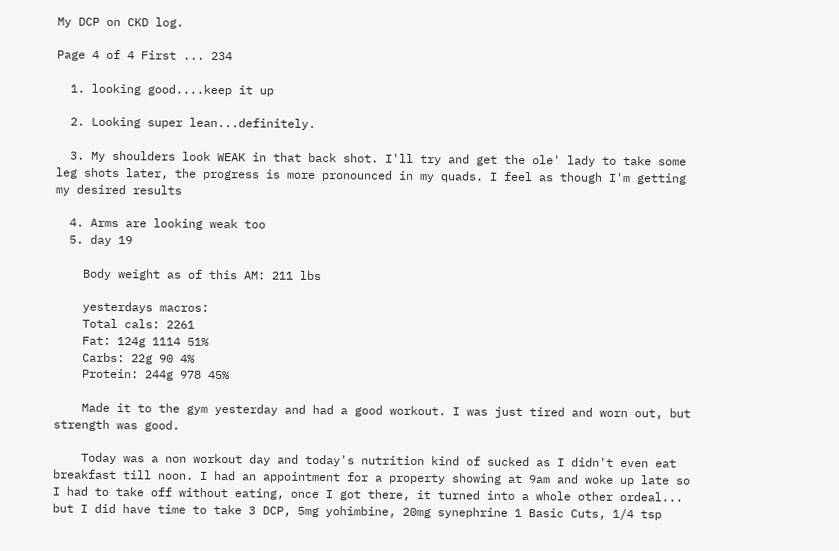My DCP on CKD log.

Page 4 of 4 First ... 234

  1. looking good....keep it up

  2. Looking super lean...definitely.

  3. My shoulders look WEAK in that back shot. I'll try and get the ole' lady to take some leg shots later, the progress is more pronounced in my quads. I feel as though I'm getting my desired results

  4. Arms are looking weak too
  5. day 19

    Body weight as of this AM: 211 lbs

    yesterdays macros:
    Total cals: 2261
    Fat: 124g 1114 51%
    Carbs: 22g 90 4%
    Protein: 244g 978 45%

    Made it to the gym yesterday and had a good workout. I was just tired and worn out, but strength was good.

    Today was a non workout day and today's nutrition kind of sucked as I didn't even eat breakfast till noon. I had an appointment for a property showing at 9am and woke up late so I had to take off without eating, once I got there, it turned into a whole other ordeal... but I did have time to take 3 DCP, 5mg yohimbine, 20mg synephrine 1 Basic Cuts, 1/4 tsp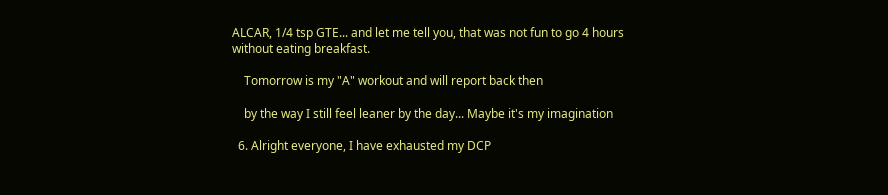ALCAR, 1/4 tsp GTE... and let me tell you, that was not fun to go 4 hours without eating breakfast.

    Tomorrow is my "A" workout and will report back then

    by the way I still feel leaner by the day... Maybe it's my imagination

  6. Alright everyone, I have exhausted my DCP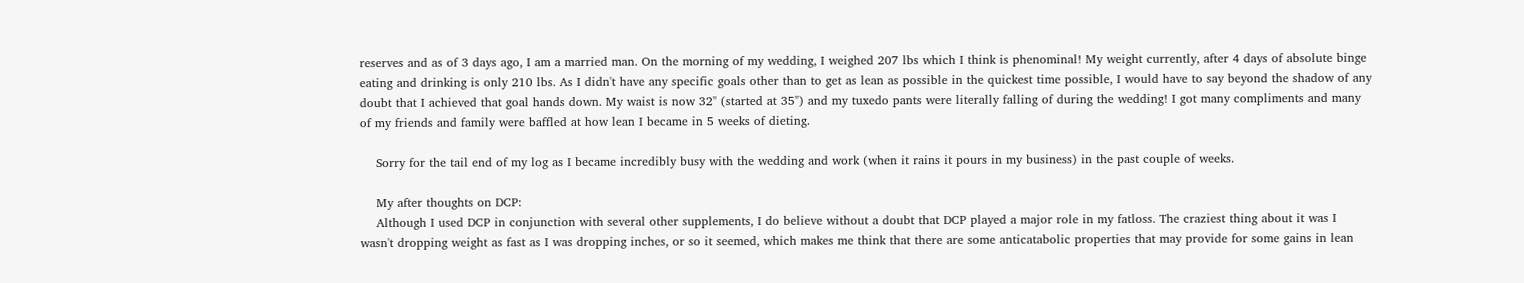reserves and as of 3 days ago, I am a married man. On the morning of my wedding, I weighed 207 lbs which I think is phenominal! My weight currently, after 4 days of absolute binge eating and drinking is only 210 lbs. As I didn't have any specific goals other than to get as lean as possible in the quickest time possible, I would have to say beyond the shadow of any doubt that I achieved that goal hands down. My waist is now 32" (started at 35") and my tuxedo pants were literally falling of during the wedding! I got many compliments and many of my friends and family were baffled at how lean I became in 5 weeks of dieting.

    Sorry for the tail end of my log as I became incredibly busy with the wedding and work (when it rains it pours in my business) in the past couple of weeks.

    My after thoughts on DCP:
    Although I used DCP in conjunction with several other supplements, I do believe without a doubt that DCP played a major role in my fatloss. The craziest thing about it was I wasn't dropping weight as fast as I was dropping inches, or so it seemed, which makes me think that there are some anticatabolic properties that may provide for some gains in lean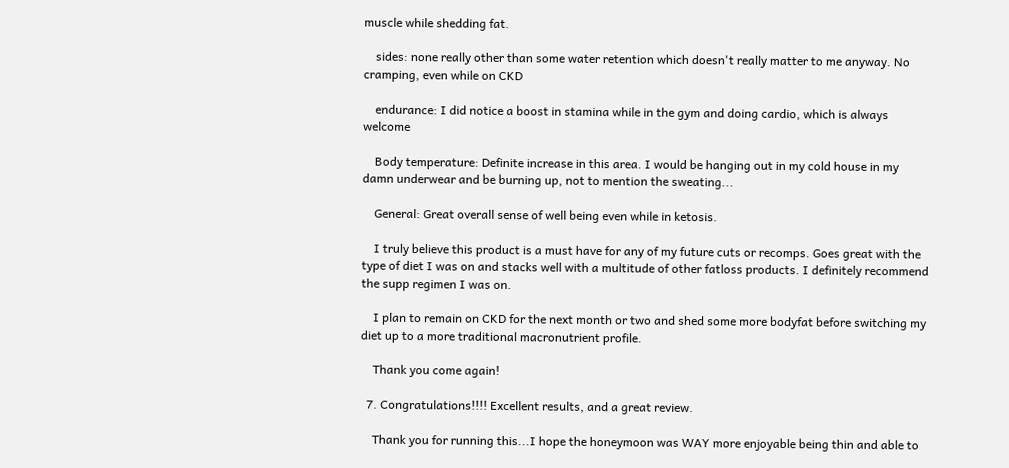muscle while shedding fat.

    sides: none really other than some water retention which doesn't really matter to me anyway. No cramping, even while on CKD

    endurance: I did notice a boost in stamina while in the gym and doing cardio, which is always welcome

    Body temperature: Definite increase in this area. I would be hanging out in my cold house in my damn underwear and be burning up, not to mention the sweating...

    General: Great overall sense of well being even while in ketosis.

    I truly believe this product is a must have for any of my future cuts or recomps. Goes great with the type of diet I was on and stacks well with a multitude of other fatloss products. I definitely recommend the supp regimen I was on.

    I plan to remain on CKD for the next month or two and shed some more bodyfat before switching my diet up to a more traditional macronutrient profile.

    Thank you come again!

  7. Congratulations!!!! Excellent results, and a great review.

    Thank you for running this...I hope the honeymoon was WAY more enjoyable being thin and able to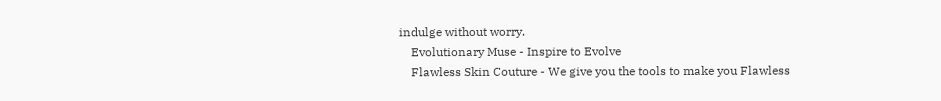indulge without worry.
    Evolutionary Muse - Inspire to Evolve
    Flawless Skin Couture - We give you the tools to make you Flawless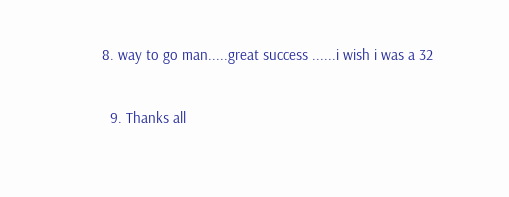8. way to go man.....great success ......i wish i was a 32

  9. Thanks all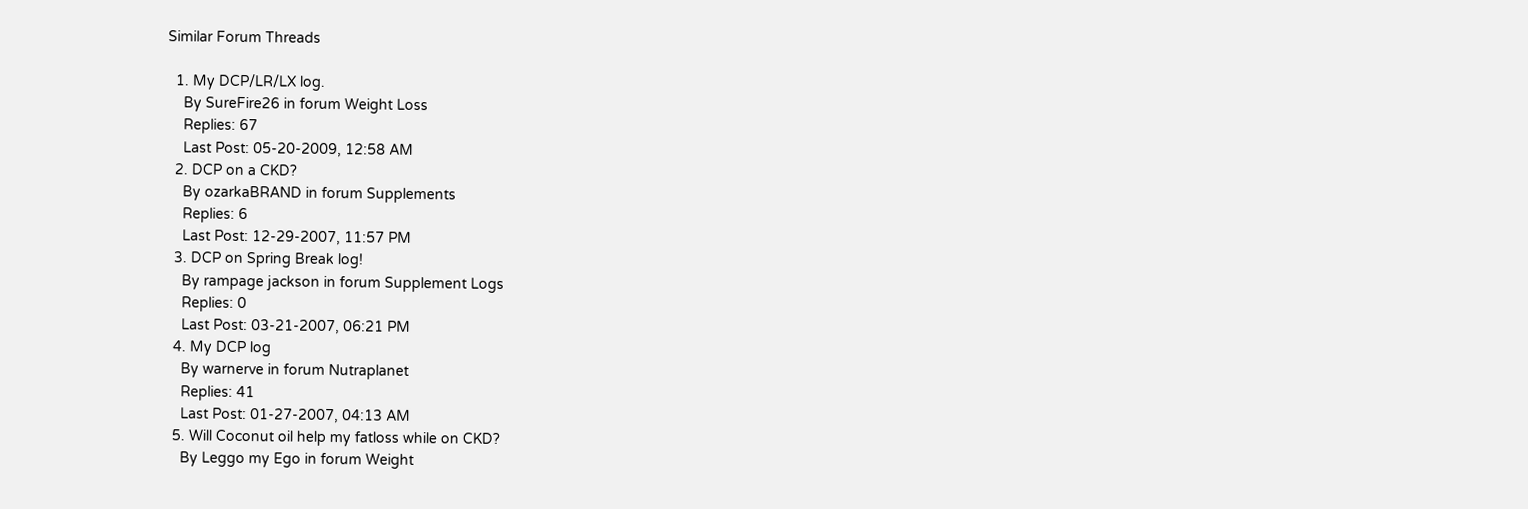Similar Forum Threads

  1. My DCP/LR/LX log.
    By SureFire26 in forum Weight Loss
    Replies: 67
    Last Post: 05-20-2009, 12:58 AM
  2. DCP on a CKD?
    By ozarkaBRAND in forum Supplements
    Replies: 6
    Last Post: 12-29-2007, 11:57 PM
  3. DCP on Spring Break log!
    By rampage jackson in forum Supplement Logs
    Replies: 0
    Last Post: 03-21-2007, 06:21 PM
  4. My DCP log
    By warnerve in forum Nutraplanet
    Replies: 41
    Last Post: 01-27-2007, 04:13 AM
  5. Will Coconut oil help my fatloss while on CKD?
    By Leggo my Ego in forum Weight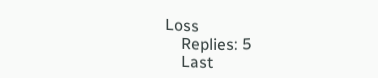Loss
    Replies: 5
    Last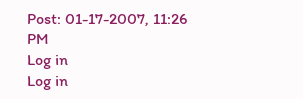Post: 01-17-2007, 11:26 PM
Log in
Log in